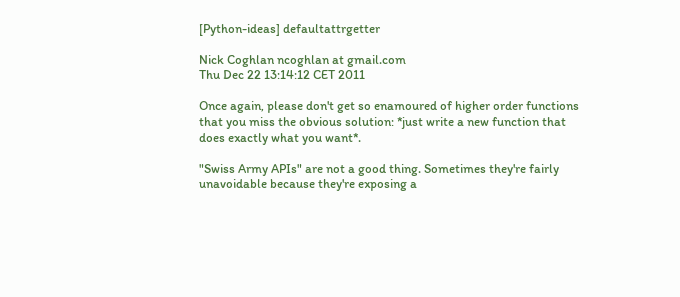[Python-ideas] defaultattrgetter

Nick Coghlan ncoghlan at gmail.com
Thu Dec 22 13:14:12 CET 2011

Once again, please don't get so enamoured of higher order functions
that you miss the obvious solution: *just write a new function that
does exactly what you want*.

"Swiss Army APIs" are not a good thing. Sometimes they're fairly
unavoidable because they're exposing a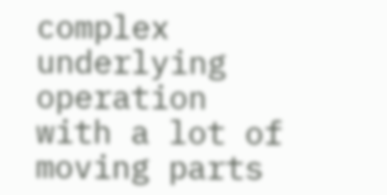complex underlying operation
with a lot of moving parts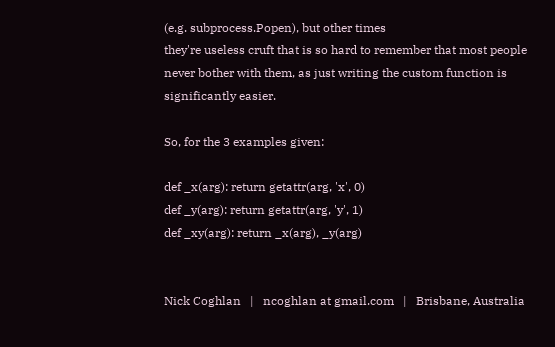(e.g. subprocess.Popen), but other times
they're useless cruft that is so hard to remember that most people
never bother with them, as just writing the custom function is
significantly easier.

So, for the 3 examples given:

def _x(arg): return getattr(arg, 'x', 0)
def _y(arg): return getattr(arg, 'y', 1)
def _xy(arg): return _x(arg), _y(arg)


Nick Coghlan   |   ncoghlan at gmail.com   |   Brisbane, Australia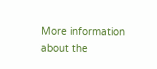More information about the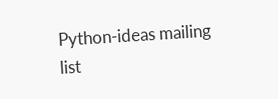Python-ideas mailing list